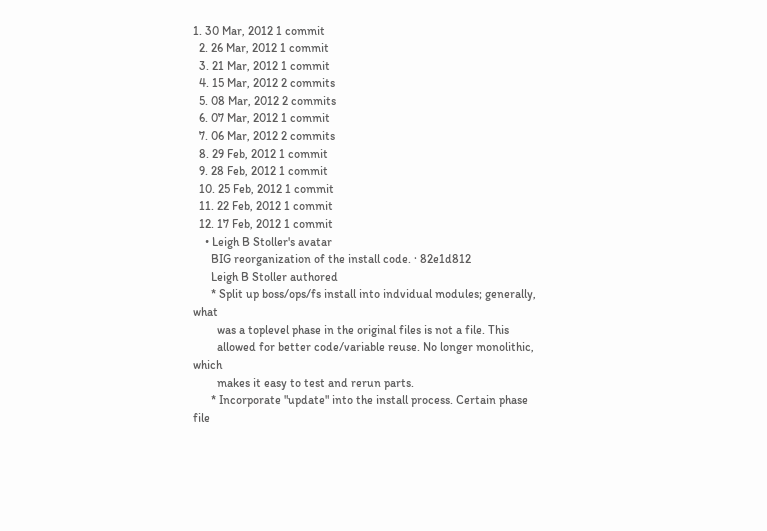1. 30 Mar, 2012 1 commit
  2. 26 Mar, 2012 1 commit
  3. 21 Mar, 2012 1 commit
  4. 15 Mar, 2012 2 commits
  5. 08 Mar, 2012 2 commits
  6. 07 Mar, 2012 1 commit
  7. 06 Mar, 2012 2 commits
  8. 29 Feb, 2012 1 commit
  9. 28 Feb, 2012 1 commit
  10. 25 Feb, 2012 1 commit
  11. 22 Feb, 2012 1 commit
  12. 17 Feb, 2012 1 commit
    • Leigh B Stoller's avatar
      BIG reorganization of the install code. · 82e1d812
      Leigh B Stoller authored
      * Split up boss/ops/fs install into indvidual modules; generally, what
        was a toplevel phase in the original files is not a file. This
        allowed for better code/variable reuse. No longer monolithic, which
        makes it easy to test and rerun parts.
      * Incorporate "update" into the install process. Certain phase file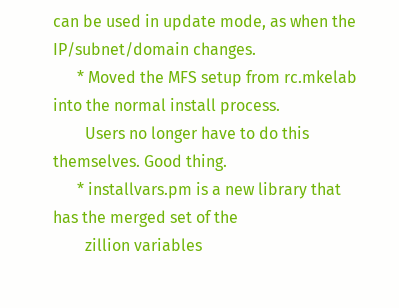can be used in update mode, as when the IP/subnet/domain changes.
      * Moved the MFS setup from rc.mkelab into the normal install process.
        Users no longer have to do this themselves. Good thing.
      * installvars.pm is a new library that has the merged set of the
        zillion variables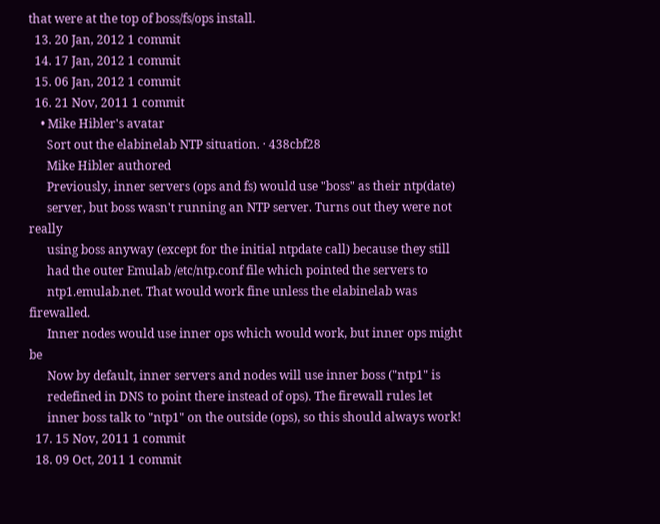that were at the top of boss/fs/ops install.
  13. 20 Jan, 2012 1 commit
  14. 17 Jan, 2012 1 commit
  15. 06 Jan, 2012 1 commit
  16. 21 Nov, 2011 1 commit
    • Mike Hibler's avatar
      Sort out the elabinelab NTP situation. · 438cbf28
      Mike Hibler authored
      Previously, inner servers (ops and fs) would use "boss" as their ntp(date)
      server, but boss wasn't running an NTP server. Turns out they were not really
      using boss anyway (except for the initial ntpdate call) because they still
      had the outer Emulab /etc/ntp.conf file which pointed the servers to
      ntp1.emulab.net. That would work fine unless the elabinelab was firewalled.
      Inner nodes would use inner ops which would work, but inner ops might be
      Now by default, inner servers and nodes will use inner boss ("ntp1" is
      redefined in DNS to point there instead of ops). The firewall rules let
      inner boss talk to "ntp1" on the outside (ops), so this should always work!
  17. 15 Nov, 2011 1 commit
  18. 09 Oct, 2011 1 commit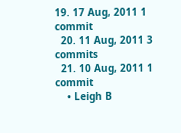19. 17 Aug, 2011 1 commit
  20. 11 Aug, 2011 3 commits
  21. 10 Aug, 2011 1 commit
    • Leigh B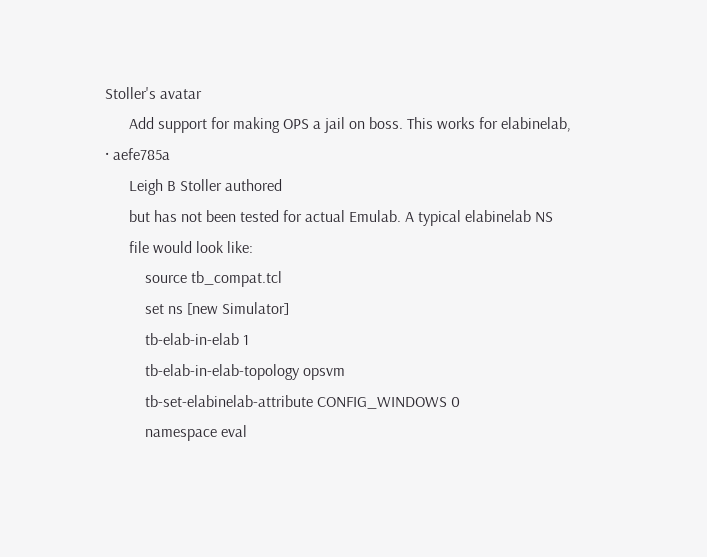Stoller's avatar
      Add support for making OPS a jail on boss. This works for elabinelab, · aefe785a
      Leigh B Stoller authored
      but has not been tested for actual Emulab. A typical elabinelab NS
      file would look like:
          source tb_compat.tcl
          set ns [new Simulator]
          tb-elab-in-elab 1
          tb-elab-in-elab-topology opsvm
          tb-set-elabinelab-attribute CONFIG_WINDOWS 0
          namespace eval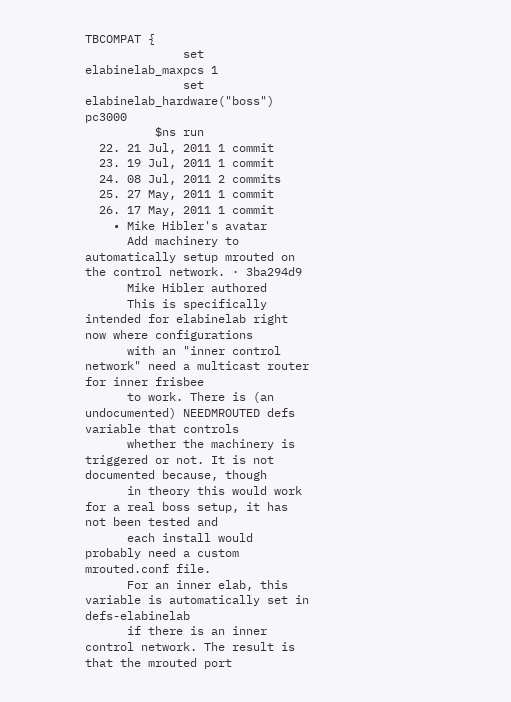TBCOMPAT {
              set elabinelab_maxpcs 1
              set elabinelab_hardware("boss") pc3000
          $ns run
  22. 21 Jul, 2011 1 commit
  23. 19 Jul, 2011 1 commit
  24. 08 Jul, 2011 2 commits
  25. 27 May, 2011 1 commit
  26. 17 May, 2011 1 commit
    • Mike Hibler's avatar
      Add machinery to automatically setup mrouted on the control network. · 3ba294d9
      Mike Hibler authored
      This is specifically intended for elabinelab right now where configurations
      with an "inner control network" need a multicast router for inner frisbee
      to work. There is (an undocumented) NEEDMROUTED defs variable that controls
      whether the machinery is triggered or not. It is not documented because, though
      in theory this would work for a real boss setup, it has not been tested and
      each install would probably need a custom mrouted.conf file.
      For an inner elab, this variable is automatically set in defs-elabinelab
      if there is an inner control network. The result is that the mrouted port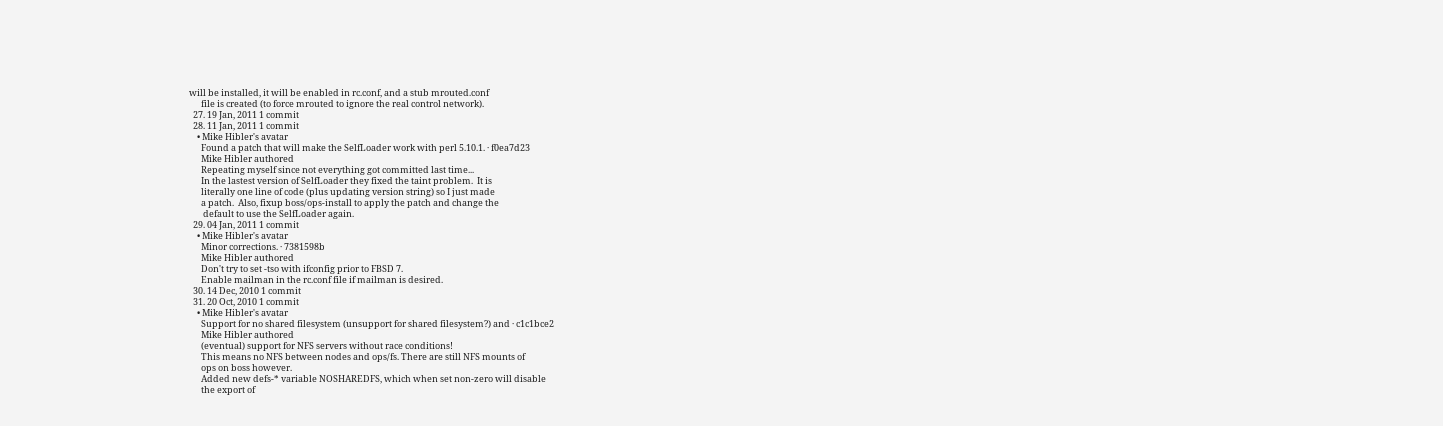will be installed, it will be enabled in rc.conf, and a stub mrouted.conf
      file is created (to force mrouted to ignore the real control network).
  27. 19 Jan, 2011 1 commit
  28. 11 Jan, 2011 1 commit
    • Mike Hibler's avatar
      Found a patch that will make the SelfLoader work with perl 5.10.1. · f0ea7d23
      Mike Hibler authored
      Repeating myself since not everything got committed last time...
      In the lastest version of SelfLoader they fixed the taint problem.  It is
      literally one line of code (plus updating version string) so I just made
      a patch.  Also, fixup boss/ops-install to apply the patch and change the
       default to use the SelfLoader again.
  29. 04 Jan, 2011 1 commit
    • Mike Hibler's avatar
      Minor corrections. · 7381598b
      Mike Hibler authored
      Don't try to set -tso with ifconfig prior to FBSD 7.
      Enable mailman in the rc.conf file if mailman is desired.
  30. 14 Dec, 2010 1 commit
  31. 20 Oct, 2010 1 commit
    • Mike Hibler's avatar
      Support for no shared filesystem (unsupport for shared filesystem?) and · c1c1bce2
      Mike Hibler authored
      (eventual) support for NFS servers without race conditions!
      This means no NFS between nodes and ops/fs. There are still NFS mounts of
      ops on boss however.
      Added new defs-* variable NOSHAREDFS, which when set non-zero will disable
      the export of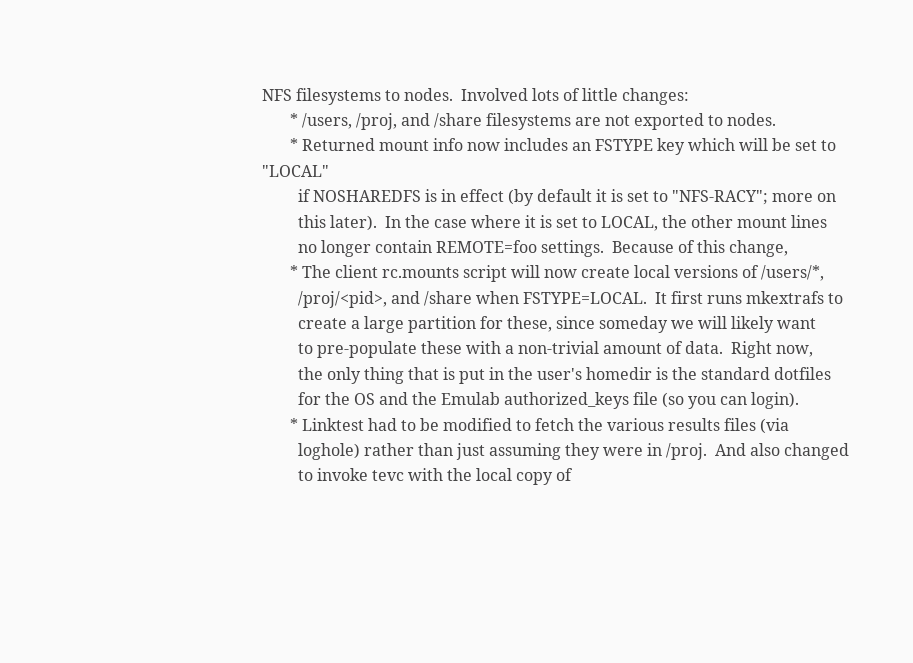NFS filesystems to nodes.  Involved lots of little changes:
       * /users, /proj, and /share filesystems are not exported to nodes.
       * Returned mount info now includes an FSTYPE key which will be set to "LOCAL"
         if NOSHAREDFS is in effect (by default it is set to "NFS-RACY"; more on
         this later).  In the case where it is set to LOCAL, the other mount lines
         no longer contain REMOTE=foo settings.  Because of this change,
       * The client rc.mounts script will now create local versions of /users/*,
         /proj/<pid>, and /share when FSTYPE=LOCAL.  It first runs mkextrafs to
         create a large partition for these, since someday we will likely want
         to pre-populate these with a non-trivial amount of data.  Right now,
         the only thing that is put in the user's homedir is the standard dotfiles
         for the OS and the Emulab authorized_keys file (so you can login).
       * Linktest had to be modified to fetch the various results files (via
         loghole) rather than just assuming they were in /proj.  And also changed
         to invoke tevc with the local copy of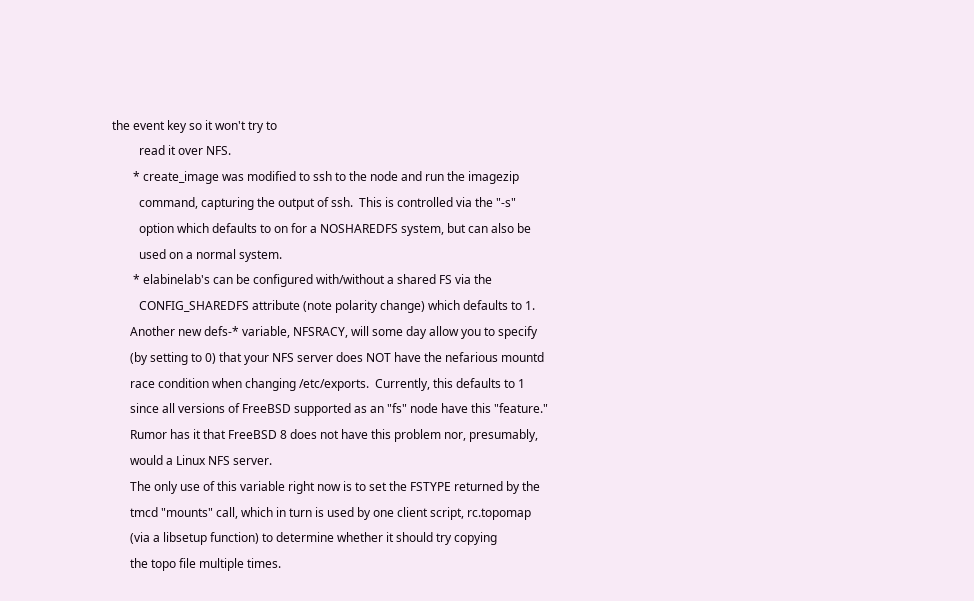the event key so it won't try to
         read it over NFS.
       * create_image was modified to ssh to the node and run the imagezip
         command, capturing the output of ssh.  This is controlled via the "-s"
         option which defaults to on for a NOSHAREDFS system, but can also be
         used on a normal system.
       * elabinelab's can be configured with/without a shared FS via the
         CONFIG_SHAREDFS attribute (note polarity change) which defaults to 1.
      Another new defs-* variable, NFSRACY, will some day allow you to specify
      (by setting to 0) that your NFS server does NOT have the nefarious mountd
      race condition when changing /etc/exports.  Currently, this defaults to 1
      since all versions of FreeBSD supported as an "fs" node have this "feature."
      Rumor has it that FreeBSD 8 does not have this problem nor, presumably,
      would a Linux NFS server.
      The only use of this variable right now is to set the FSTYPE returned by the
      tmcd "mounts" call, which in turn is used by one client script, rc.topomap
      (via a libsetup function) to determine whether it should try copying
      the topo file multiple times.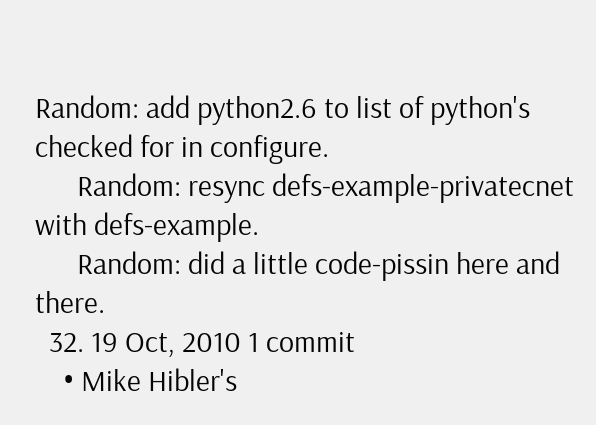Random: add python2.6 to list of python's checked for in configure.
      Random: resync defs-example-privatecnet with defs-example.
      Random: did a little code-pissin here and there.
  32. 19 Oct, 2010 1 commit
    • Mike Hibler's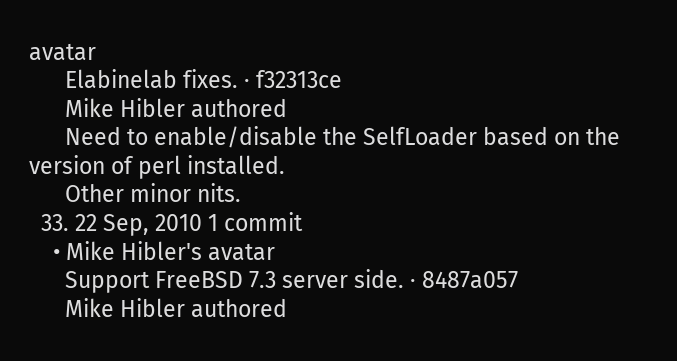avatar
      Elabinelab fixes. · f32313ce
      Mike Hibler authored
      Need to enable/disable the SelfLoader based on the version of perl installed.
      Other minor nits.
  33. 22 Sep, 2010 1 commit
    • Mike Hibler's avatar
      Support FreeBSD 7.3 server side. · 8487a057
      Mike Hibler authored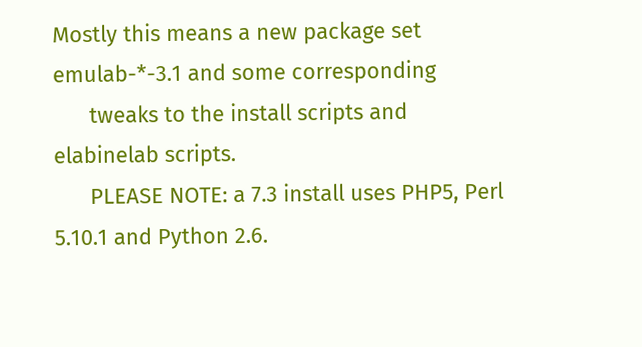Mostly this means a new package set emulab-*-3.1 and some corresponding
      tweaks to the install scripts and elabinelab scripts.
      PLEASE NOTE: a 7.3 install uses PHP5, Perl 5.10.1 and Python 2.6.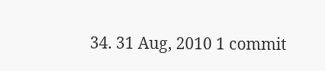34. 31 Aug, 2010 1 commit